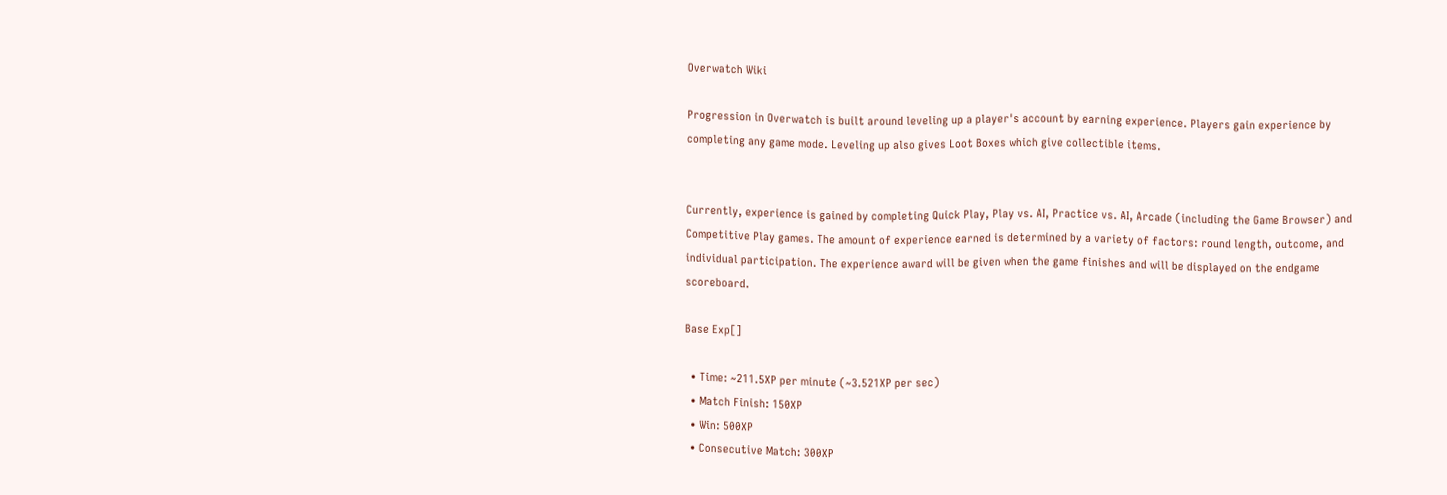Overwatch Wiki

Progression in Overwatch is built around leveling up a player's account by earning experience. Players gain experience by completing any game mode. Leveling up also gives Loot Boxes which give collectible items.


Currently, experience is gained by completing Quick Play, Play vs. AI, Practice vs. AI, Arcade (including the Game Browser) and Competitive Play games. The amount of experience earned is determined by a variety of factors: round length, outcome, and individual participation. The experience award will be given when the game finishes and will be displayed on the endgame scoreboard.

Base Exp[]

  • Time: ~211.5XP per minute (~3.521XP per sec)
  • Match Finish: 150XP
  • Win: 500XP
  • Consecutive Match: 300XP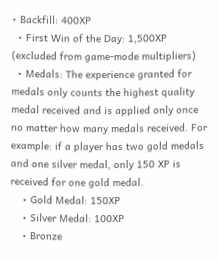• Backfill: 400XP
  • First Win of the Day: 1,500XP (excluded from game-mode multipliers)
  • Medals: The experience granted for medals only counts the highest quality medal received and is applied only once no matter how many medals received. For example: if a player has two gold medals and one silver medal, only 150 XP is received for one gold medal.
    • Gold Medal: 150XP
    • Silver Medal: 100XP
    • Bronze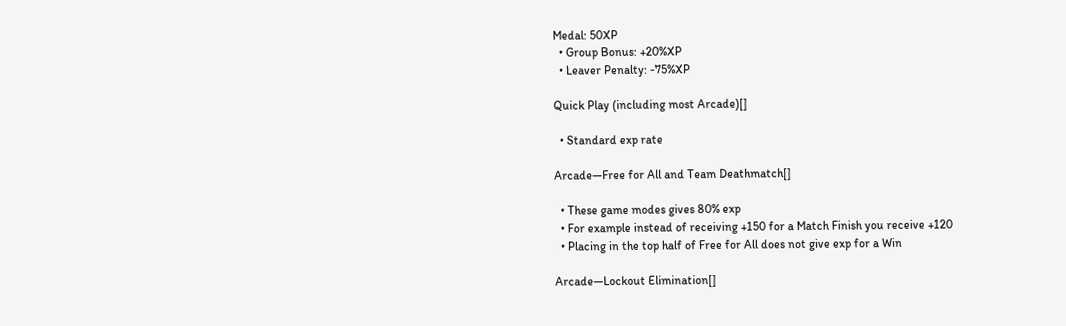Medal: 50XP
  • Group Bonus: +20%XP
  • Leaver Penalty: -75%XP

Quick Play (including most Arcade)[]

  • Standard exp rate

Arcade—Free for All and Team Deathmatch[]

  • These game modes gives 80% exp
  • For example instead of receiving +150 for a Match Finish you receive +120
  • Placing in the top half of Free for All does not give exp for a Win

Arcade—Lockout Elimination[]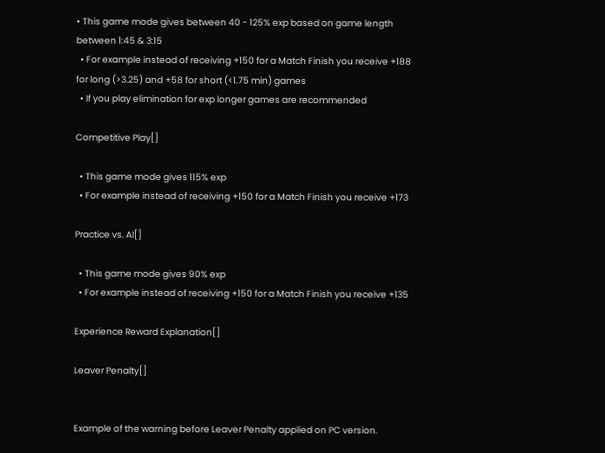• This game mode gives between 40 - 125% exp based on game length between 1:45 & 3:15
  • For example instead of receiving +150 for a Match Finish you receive +188 for long (>3.25) and +58 for short (<1.75 min) games
  • If you play elimination for exp longer games are recommended

Competitive Play[]

  • This game mode gives 115% exp
  • For example instead of receiving +150 for a Match Finish you receive +173

Practice vs. AI[]

  • This game mode gives 90% exp
  • For example instead of receiving +150 for a Match Finish you receive +135

Experience Reward Explanation[]

Leaver Penalty[]


Example of the warning before Leaver Penalty applied on PC version.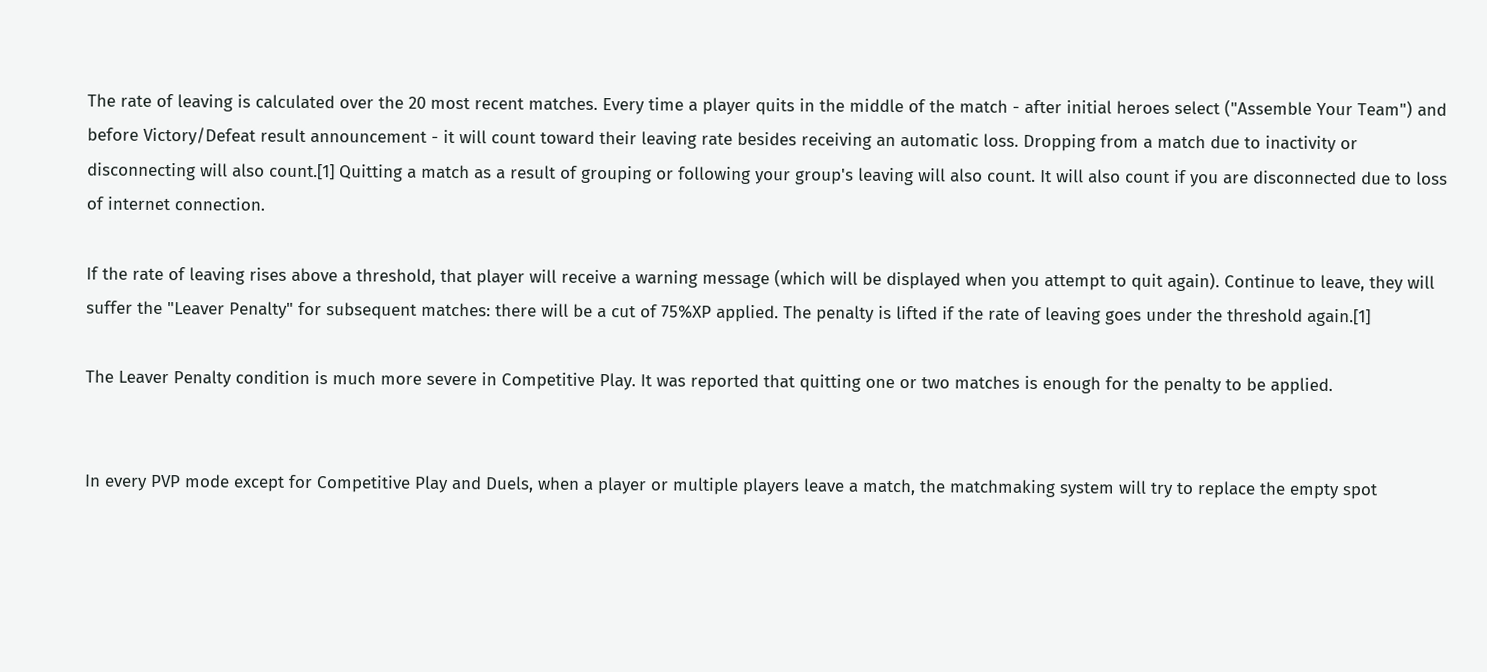The rate of leaving is calculated over the 20 most recent matches. Every time a player quits in the middle of the match - after initial heroes select ("Assemble Your Team") and before Victory/Defeat result announcement - it will count toward their leaving rate besides receiving an automatic loss. Dropping from a match due to inactivity or disconnecting will also count.[1] Quitting a match as a result of grouping or following your group's leaving will also count. It will also count if you are disconnected due to loss of internet connection.

If the rate of leaving rises above a threshold, that player will receive a warning message (which will be displayed when you attempt to quit again). Continue to leave, they will suffer the "Leaver Penalty" for subsequent matches: there will be a cut of 75%XP applied. The penalty is lifted if the rate of leaving goes under the threshold again.[1]

The Leaver Penalty condition is much more severe in Competitive Play. It was reported that quitting one or two matches is enough for the penalty to be applied.


In every PVP mode except for Competitive Play and Duels, when a player or multiple players leave a match, the matchmaking system will try to replace the empty spot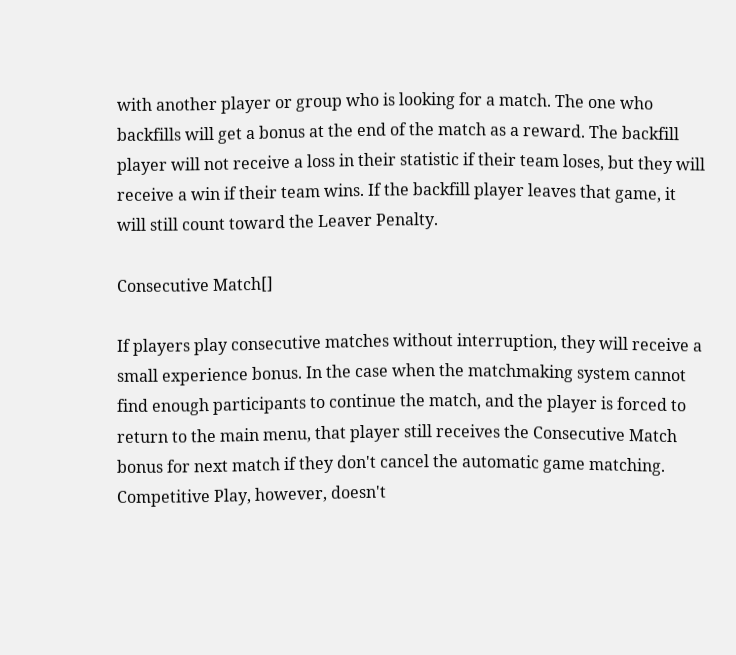with another player or group who is looking for a match. The one who backfills will get a bonus at the end of the match as a reward. The backfill player will not receive a loss in their statistic if their team loses, but they will receive a win if their team wins. If the backfill player leaves that game, it will still count toward the Leaver Penalty.

Consecutive Match[]

If players play consecutive matches without interruption, they will receive a small experience bonus. In the case when the matchmaking system cannot find enough participants to continue the match, and the player is forced to return to the main menu, that player still receives the Consecutive Match bonus for next match if they don't cancel the automatic game matching. Competitive Play, however, doesn't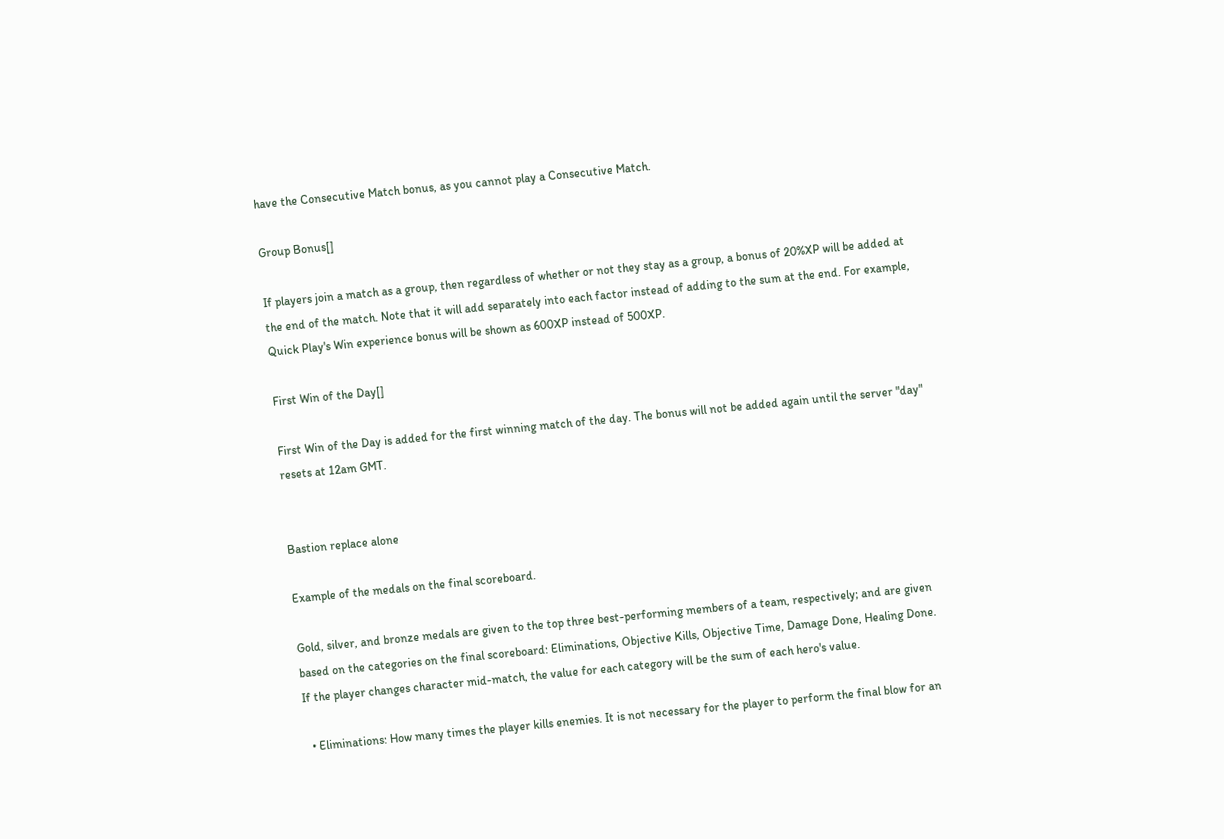have the Consecutive Match bonus, as you cannot play a Consecutive Match.

Group Bonus[]

If players join a match as a group, then regardless of whether or not they stay as a group, a bonus of 20%XP will be added at the end of the match. Note that it will add separately into each factor instead of adding to the sum at the end. For example, Quick Play's Win experience bonus will be shown as 600XP instead of 500XP.

First Win of the Day[]

First Win of the Day is added for the first winning match of the day. The bonus will not be added again until the server "day" resets at 12am GMT.


Bastion replace alone

Example of the medals on the final scoreboard.

Gold, silver, and bronze medals are given to the top three best-performing members of a team, respectively; and are given based on the categories on the final scoreboard: Eliminations, Objective Kills, Objective Time, Damage Done, Healing Done. If the player changes character mid-match, the value for each category will be the sum of each hero's value.

  • Eliminations: How many times the player kills enemies. It is not necessary for the player to perform the final blow for an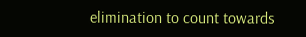elimination to count towards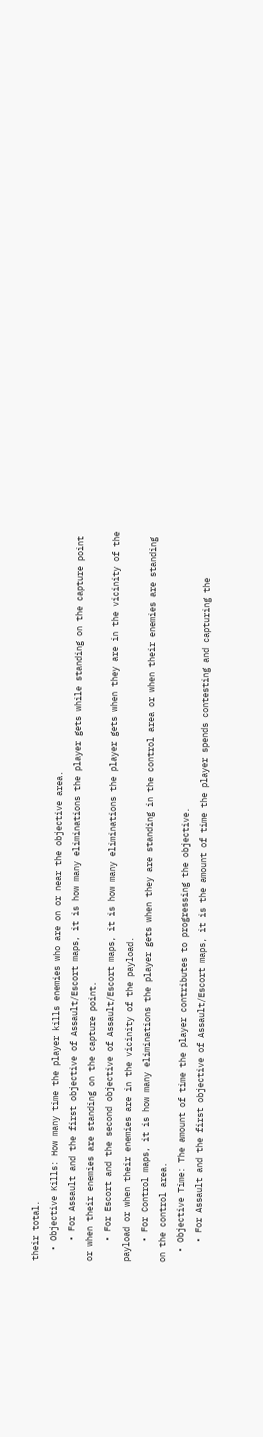their total.
  • Objective Kills: How many time the player kills enemies who are on or near the objective area.
    • For Assault and the first objective of Assault/Escort maps, it is how many eliminations the player gets while standing on the capture point or when their enemies are standing on the capture point.
    • For Escort and the second objective of Assault/Escort maps, it is how many eliminations the player gets when they are in the vicinity of the payload or when their enemies are in the vicinity of the payload.
    • For Control maps, it is how many eliminations the player gets when they are standing in the control area or when their enemies are standing on the control area.
  • Objective Time: The amount of time the player contributes to progressing the objective.
    • For Assault and the first objective of Assault/Escort maps, it is the amount of time the player spends contesting and capturing the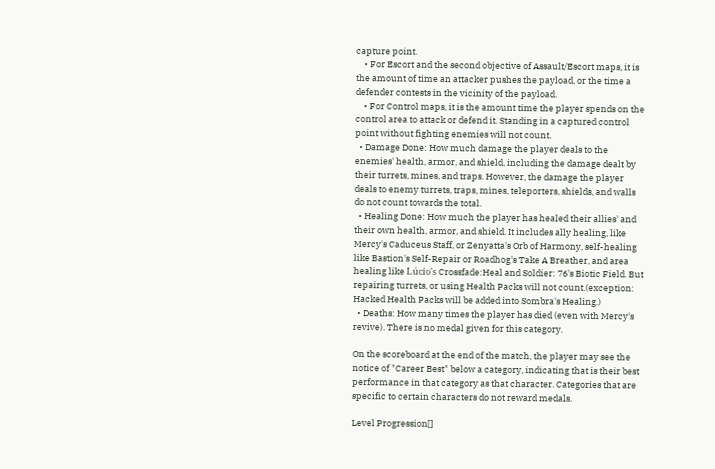capture point.
    • For Escort and the second objective of Assault/Escort maps, it is the amount of time an attacker pushes the payload, or the time a defender contests in the vicinity of the payload.
    • For Control maps, it is the amount time the player spends on the control area to attack or defend it. Standing in a captured control point without fighting enemies will not count.
  • Damage Done: How much damage the player deals to the enemies' health, armor, and shield, including the damage dealt by their turrets, mines, and traps. However, the damage the player deals to enemy turrets, traps, mines, teleporters, shields, and walls do not count towards the total.
  • Healing Done: How much the player has healed their allies' and their own health, armor, and shield. It includes ally healing, like Mercy's Caduceus Staff, or Zenyatta's Orb of Harmony, self-healing like Bastion's Self-Repair or Roadhog's Take A Breather, and area healing like Lúcio's Crossfade:Heal and Soldier: 76's Biotic Field. But repairing turrets, or using Health Packs will not count.(exception: Hacked Health Packs will be added into Sombra's Healing.)
  • Deaths: How many times the player has died (even with Mercy's revive). There is no medal given for this category.

On the scoreboard at the end of the match, the player may see the notice of "Career Best" below a category, indicating that is their best performance in that category as that character. Categories that are specific to certain characters do not reward medals.

Level Progression[]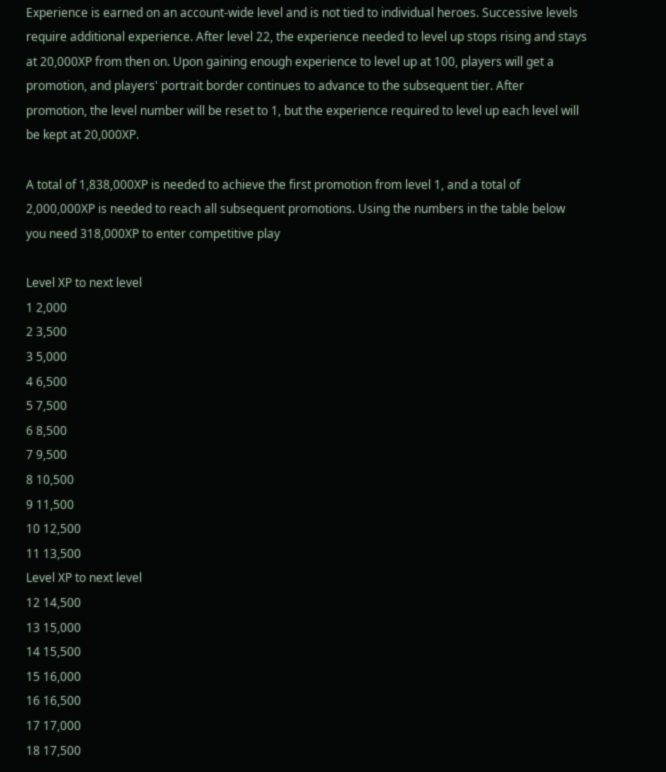Experience is earned on an account-wide level and is not tied to individual heroes. Successive levels require additional experience. After level 22, the experience needed to level up stops rising and stays at 20,000XP from then on. Upon gaining enough experience to level up at 100, players will get a promotion, and players' portrait border continues to advance to the subsequent tier. After promotion, the level number will be reset to 1, but the experience required to level up each level will be kept at 20,000XP.

A total of 1,838,000XP is needed to achieve the first promotion from level 1, and a total of 2,000,000XP is needed to reach all subsequent promotions. Using the numbers in the table below you need 318,000XP to enter competitive play

Level XP to next level
1 2,000
2 3,500
3 5,000
4 6,500
5 7,500
6 8,500
7 9,500
8 10,500
9 11,500
10 12,500
11 13,500
Level XP to next level
12 14,500
13 15,000
14 15,500
15 16,000
16 16,500
17 17,000
18 17,500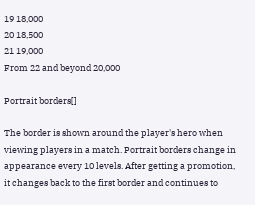19 18,000
20 18,500
21 19,000
From 22 and beyond 20,000

Portrait borders[]

The border is shown around the player's hero when viewing players in a match. Portrait borders change in appearance every 10 levels. After getting a promotion, it changes back to the first border and continues to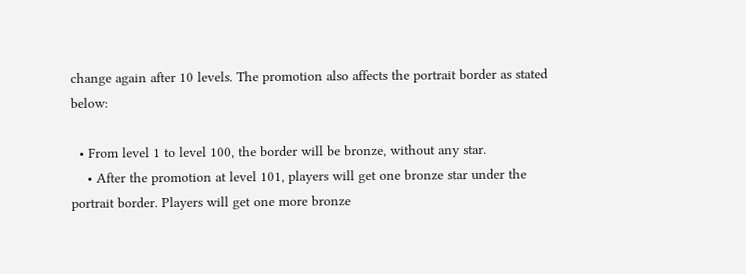change again after 10 levels. The promotion also affects the portrait border as stated below:

  • From level 1 to level 100, the border will be bronze, without any star.
    • After the promotion at level 101, players will get one bronze star under the portrait border. Players will get one more bronze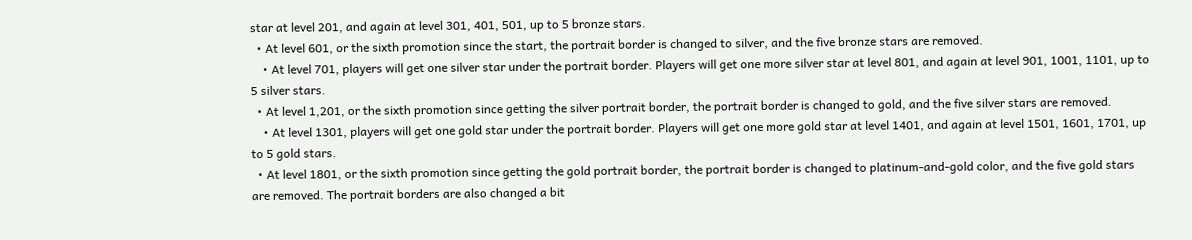star at level 201, and again at level 301, 401, 501, up to 5 bronze stars.
  • At level 601, or the sixth promotion since the start, the portrait border is changed to silver, and the five bronze stars are removed.
    • At level 701, players will get one silver star under the portrait border. Players will get one more silver star at level 801, and again at level 901, 1001, 1101, up to 5 silver stars.
  • At level 1,201, or the sixth promotion since getting the silver portrait border, the portrait border is changed to gold, and the five silver stars are removed.
    • At level 1301, players will get one gold star under the portrait border. Players will get one more gold star at level 1401, and again at level 1501, 1601, 1701, up to 5 gold stars.
  • At level 1801, or the sixth promotion since getting the gold portrait border, the portrait border is changed to platinum-and-gold color, and the five gold stars are removed. The portrait borders are also changed a bit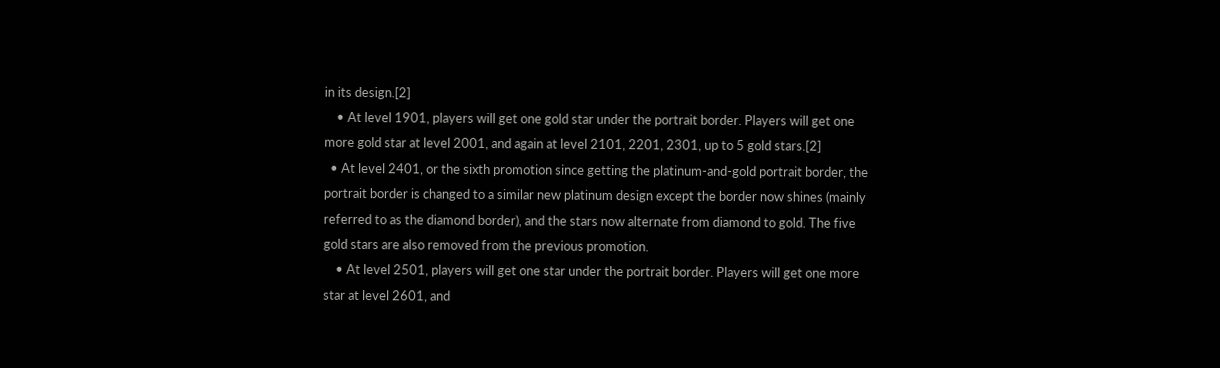in its design.[2]
    • At level 1901, players will get one gold star under the portrait border. Players will get one more gold star at level 2001, and again at level 2101, 2201, 2301, up to 5 gold stars.[2]
  • At level 2401, or the sixth promotion since getting the platinum-and-gold portrait border, the portrait border is changed to a similar new platinum design except the border now shines (mainly referred to as the diamond border), and the stars now alternate from diamond to gold. The five gold stars are also removed from the previous promotion.
    • At level 2501, players will get one star under the portrait border. Players will get one more star at level 2601, and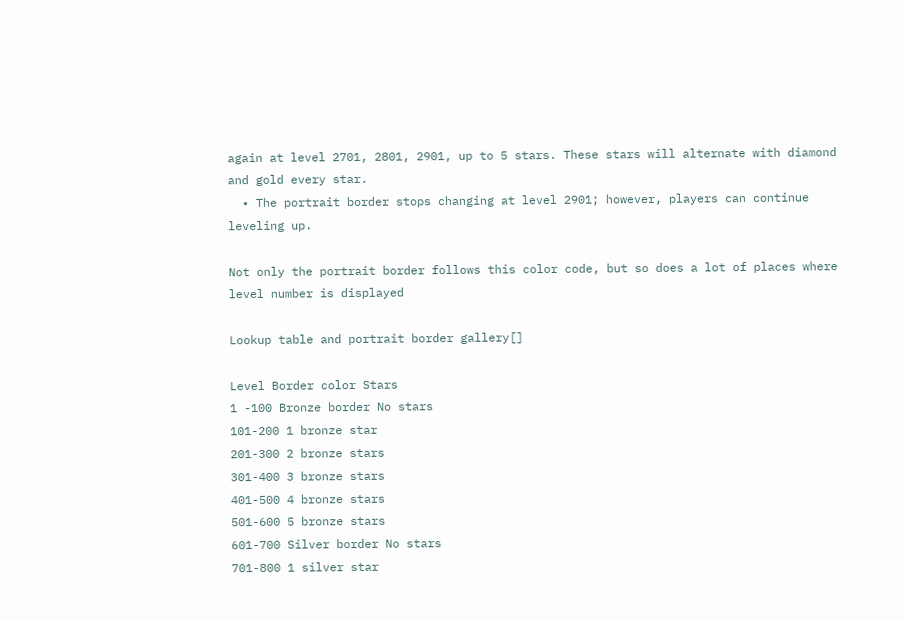again at level 2701, 2801, 2901, up to 5 stars. These stars will alternate with diamond and gold every star.
  • The portrait border stops changing at level 2901; however, players can continue leveling up.

Not only the portrait border follows this color code, but so does a lot of places where level number is displayed

Lookup table and portrait border gallery[]

Level Border color Stars
1 -100 Bronze border No stars
101-200 1 bronze star
201-300 2 bronze stars
301-400 3 bronze stars
401-500 4 bronze stars
501-600 5 bronze stars
601-700 Silver border No stars
701-800 1 silver star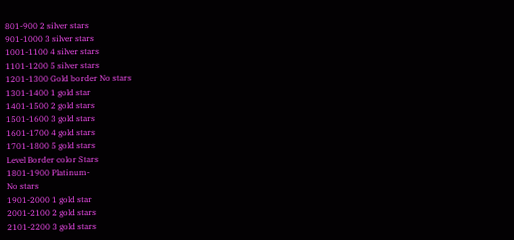801-900 2 silver stars
901-1000 3 silver stars
1001-1100 4 silver stars
1101-1200 5 silver stars
1201-1300 Gold border No stars
1301-1400 1 gold star
1401-1500 2 gold stars
1501-1600 3 gold stars
1601-1700 4 gold stars
1701-1800 5 gold stars
Level Border color Stars
1801-1900 Platinum-
No stars
1901-2000 1 gold star
2001-2100 2 gold stars
2101-2200 3 gold stars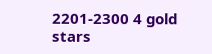2201-2300 4 gold stars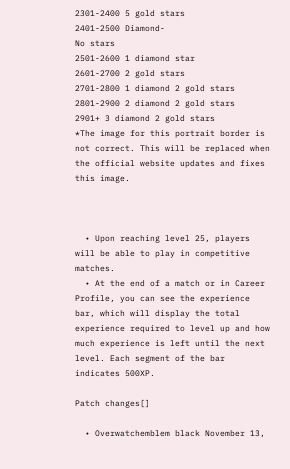2301-2400 5 gold stars
2401-2500 Diamond-
No stars
2501-2600 1 diamond star
2601-2700 2 gold stars
2701-2800 1 diamond 2 gold stars
2801-2900 2 diamond 2 gold stars
2901+ 3 diamond 2 gold stars
*The image for this portrait border is not correct. This will be replaced when the official website updates and fixes this image.



  • Upon reaching level 25, players will be able to play in competitive matches.
  • At the end of a match or in Career Profile, you can see the experience bar, which will display the total experience required to level up and how much experience is left until the next level. Each segment of the bar indicates 500XP.

Patch changes[]

  • Overwatchemblem black November 13,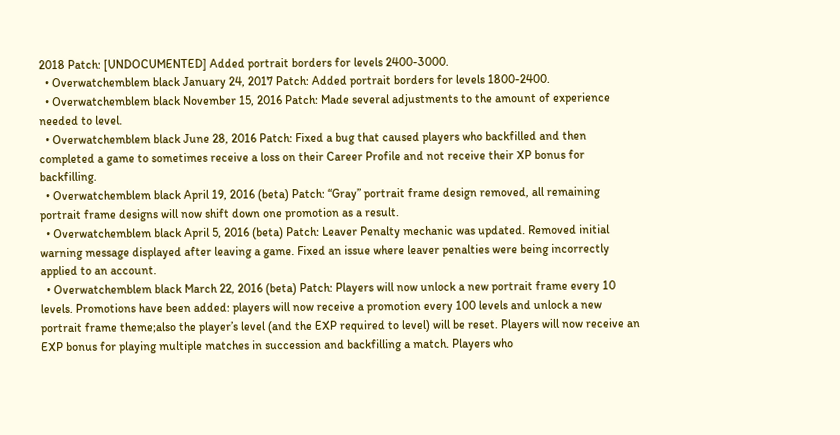2018 Patch: [UNDOCUMENTED] Added portrait borders for levels 2400-3000.
  • Overwatchemblem black January 24, 2017 Patch: Added portrait borders for levels 1800-2400.
  • Overwatchemblem black November 15, 2016 Patch: Made several adjustments to the amount of experience needed to level.
  • Overwatchemblem black June 28, 2016 Patch: Fixed a bug that caused players who backfilled and then completed a game to sometimes receive a loss on their Career Profile and not receive their XP bonus for backfilling.
  • Overwatchemblem black April 19, 2016 (beta) Patch: “Gray” portrait frame design removed, all remaining portrait frame designs will now shift down one promotion as a result.
  • Overwatchemblem black April 5, 2016 (beta) Patch: Leaver Penalty mechanic was updated. Removed initial warning message displayed after leaving a game. Fixed an issue where leaver penalties were being incorrectly applied to an account.
  • Overwatchemblem black March 22, 2016 (beta) Patch: Players will now unlock a new portrait frame every 10 levels. Promotions have been added: players will now receive a promotion every 100 levels and unlock a new portrait frame theme;also the player’s level (and the EXP required to level) will be reset. Players will now receive an EXP bonus for playing multiple matches in succession and backfilling a match. Players who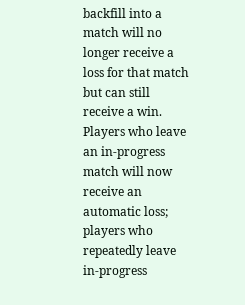backfill into a match will no longer receive a loss for that match but can still receive a win. Players who leave an in-progress match will now receive an automatic loss; players who repeatedly leave in-progress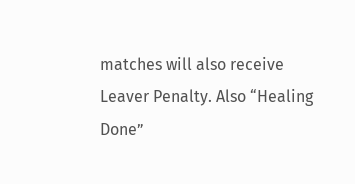matches will also receive Leaver Penalty. Also “Healing Done”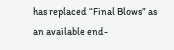has replaced “Final Blows” as an available end-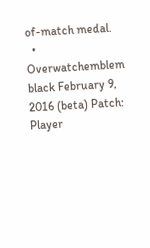of-match medal.
  • Overwatchemblem black February 9, 2016 (beta) Patch: Player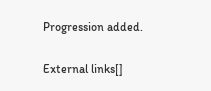Progression added.

External links[]